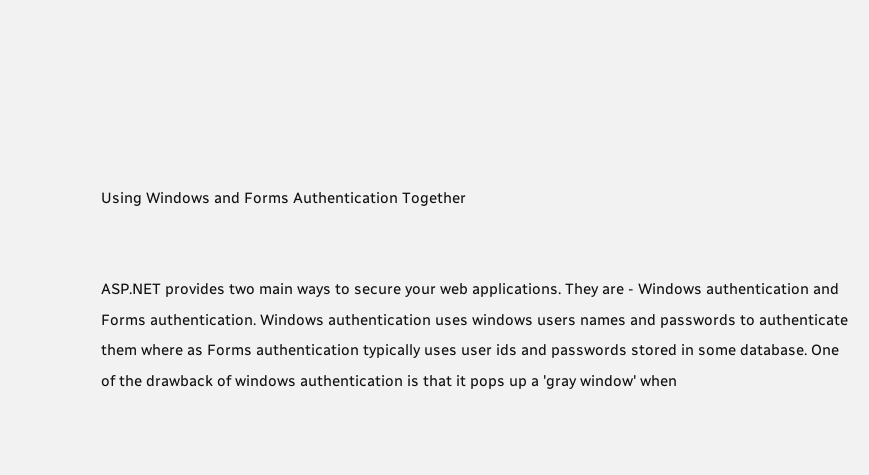Using Windows and Forms Authentication Together


ASP.NET provides two main ways to secure your web applications. They are - Windows authentication and Forms authentication. Windows authentication uses windows users names and passwords to authenticate them where as Forms authentication typically uses user ids and passwords stored in some database. One of the drawback of windows authentication is that it pops up a 'gray window' when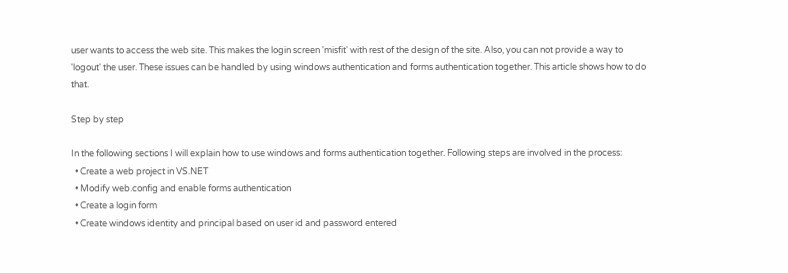user wants to access the web site. This makes the login screen 'misfit' with rest of the design of the site. Also, you can not provide a way to 'logout' the user. These issues can be handled by using windows authentication and forms authentication together. This article shows how to do that.

Step by step

In the following sections I will explain how to use windows and forms authentication together. Following steps are involved in the process:
  • Create a web project in VS.NET
  • Modify web.config and enable forms authentication
  • Create a login form
  • Create windows identity and principal based on user id and password entered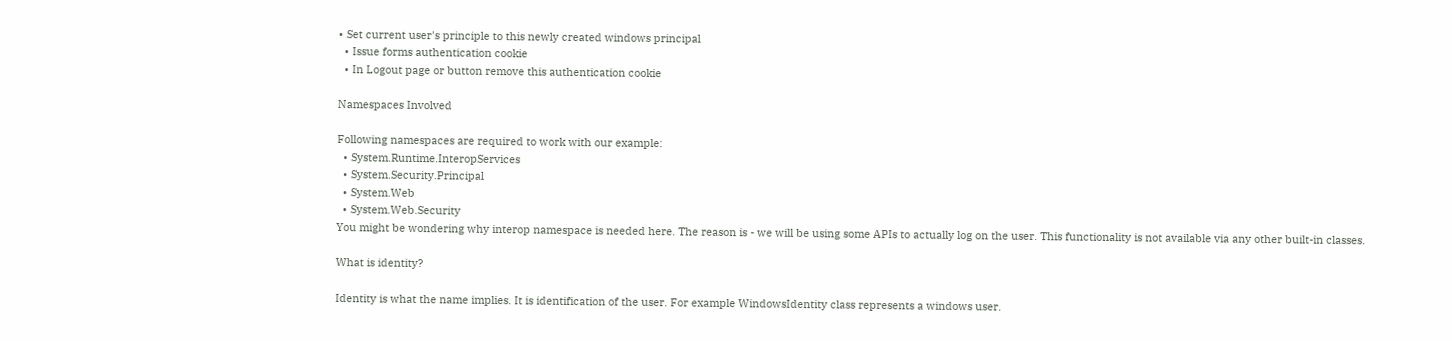• Set current user's principle to this newly created windows principal
  • Issue forms authentication cookie
  • In Logout page or button remove this authentication cookie

Namespaces Involved

Following namespaces are required to work with our example:
  • System.Runtime.InteropServices
  • System.Security.Principal
  • System.Web
  • System.Web.Security
You might be wondering why interop namespace is needed here. The reason is - we will be using some APIs to actually log on the user. This functionality is not available via any other built-in classes.

What is identity?

Identity is what the name implies. It is identification of the user. For example WindowsIdentity class represents a windows user.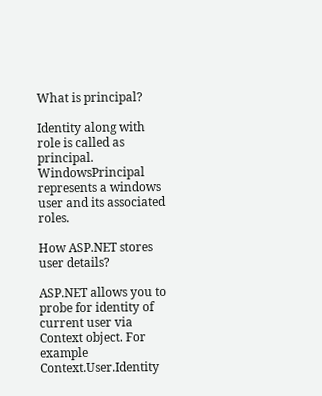What is principal?

Identity along with role is called as principal. WindowsPrincipal represents a windows user and its associated roles.

How ASP.NET stores user details?

ASP.NET allows you to probe for identity of current user via Context object. For example Context.User.Identity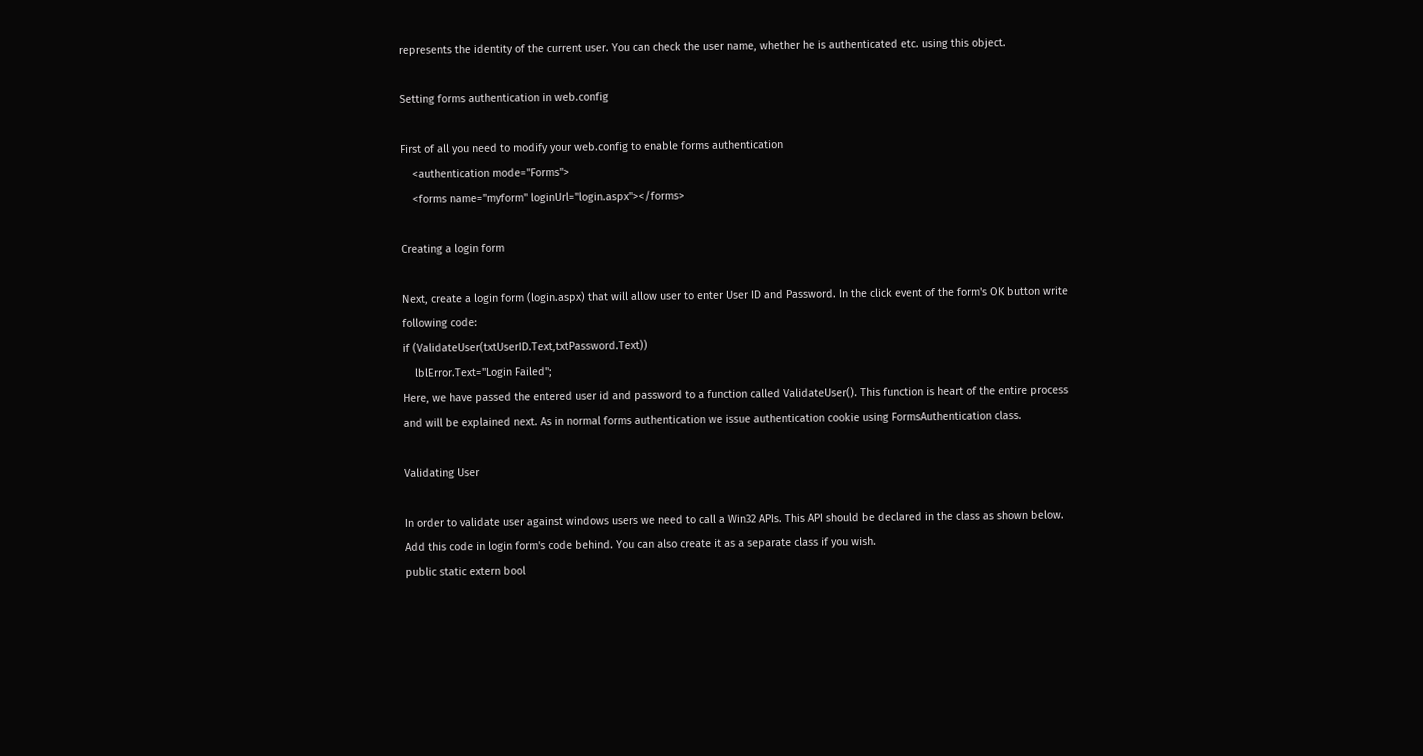represents the identity of the current user. You can check the user name, whether he is authenticated etc. using this object.

Setting forms authentication in web.config

First of all you need to modify your web.config to enable forms authentication
    <authentication mode="Forms">
    <forms name="myform" loginUrl="login.aspx"></forms>

Creating a login form

Next, create a login form (login.aspx) that will allow user to enter User ID and Password. In the click event of the form's OK button write following code:
if (ValidateUser(txtUserID.Text,txtPassword.Text))
    lblError.Text="Login Failed";
Here, we have passed the entered user id and password to a function called ValidateUser(). This function is heart of the entire process and will be explained next. As in normal forms authentication we issue authentication cookie using FormsAuthentication class.

Validating User

In order to validate user against windows users we need to call a Win32 APIs. This API should be declared in the class as shown below. Add this code in login form's code behind. You can also create it as a separate class if you wish.
public static extern bool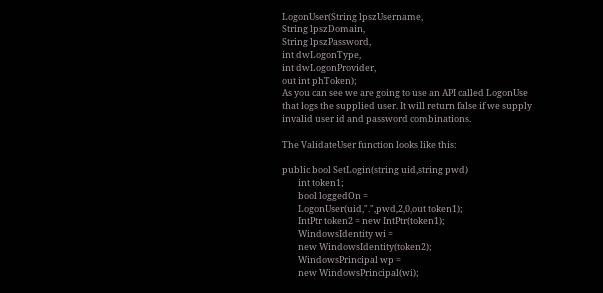LogonUser(String lpszUsername,
String lpszDomain,
String lpszPassword,
int dwLogonType,
int dwLogonProvider,
out int phToken);
As you can see we are going to use an API called LogonUse that logs the supplied user. It will return false if we supply invalid user id and password combinations.

The ValidateUser function looks like this:

public bool SetLogin(string uid,string pwd)
        int token1;
        bool loggedOn =
        LogonUser(uid,".",pwd,2,0,out token1);
        IntPtr token2 = new IntPtr(token1);
        WindowsIdentity wi =
        new WindowsIdentity(token2);
        WindowsPrincipal wp =
        new WindowsPrincipal(wi);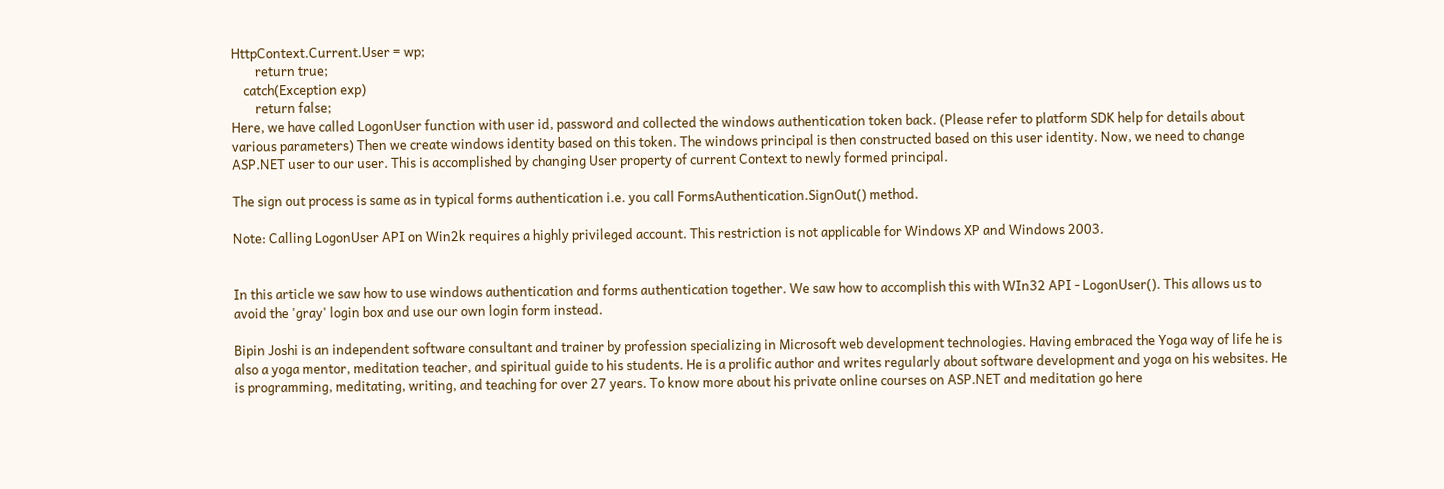HttpContext.Current.User = wp;
        return true;
    catch(Exception exp)
        return false;
Here, we have called LogonUser function with user id, password and collected the windows authentication token back. (Please refer to platform SDK help for details about various parameters) Then we create windows identity based on this token. The windows principal is then constructed based on this user identity. Now, we need to change ASP.NET user to our user. This is accomplished by changing User property of current Context to newly formed principal.

The sign out process is same as in typical forms authentication i.e. you call FormsAuthentication.SignOut() method.

Note: Calling LogonUser API on Win2k requires a highly privileged account. This restriction is not applicable for Windows XP and Windows 2003.


In this article we saw how to use windows authentication and forms authentication together. We saw how to accomplish this with WIn32 API - LogonUser(). This allows us to avoid the 'gray' login box and use our own login form instead.

Bipin Joshi is an independent software consultant and trainer by profession specializing in Microsoft web development technologies. Having embraced the Yoga way of life he is also a yoga mentor, meditation teacher, and spiritual guide to his students. He is a prolific author and writes regularly about software development and yoga on his websites. He is programming, meditating, writing, and teaching for over 27 years. To know more about his private online courses on ASP.NET and meditation go here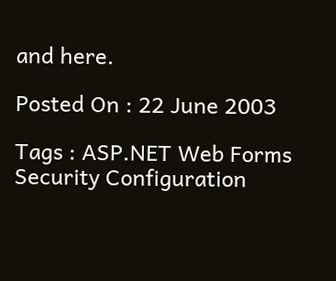and here.

Posted On : 22 June 2003

Tags : ASP.NET Web Forms Security Configuration